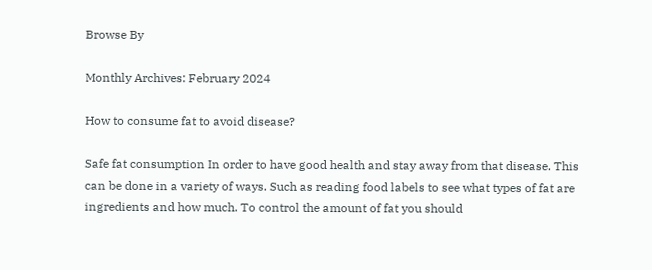Browse By

Monthly Archives: February 2024

How to consume fat to avoid disease?

Safe fat consumption In order to have good health and stay away from that disease. This can be done in a variety of ways. Such as reading food labels to see what types of fat are ingredients and how much. To control the amount of fat you should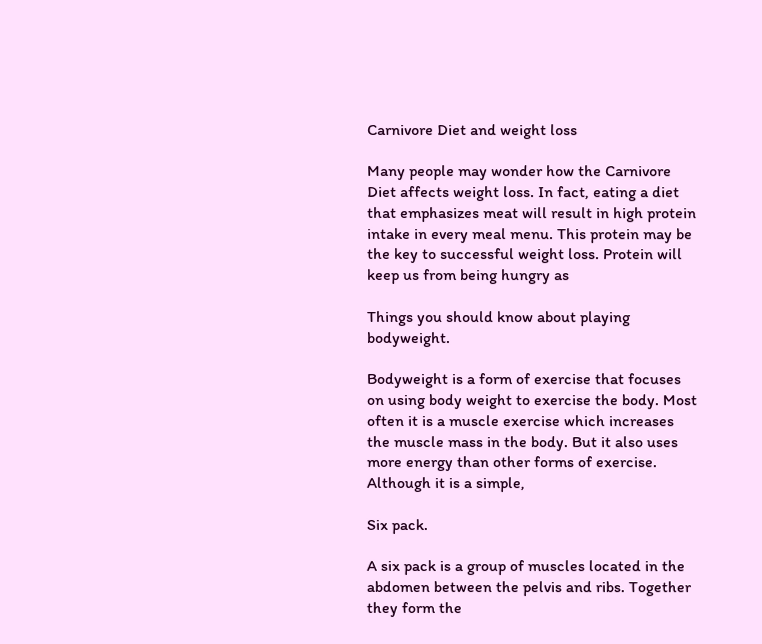Carnivore Diet and weight loss

Many people may wonder how the Carnivore Diet affects weight loss. In fact, eating a diet that emphasizes meat will result in high protein intake in every meal menu. This protein may be the key to successful weight loss. Protein will keep us from being hungry as

Things you should know about playing bodyweight.

Bodyweight is a form of exercise that focuses on using body weight to exercise the body. Most often it is a muscle exercise which increases the muscle mass in the body. But it also uses more energy than other forms of exercise. Although it is a simple,

Six pack.

A six pack is a group of muscles located in the abdomen between the pelvis and ribs. Together they form the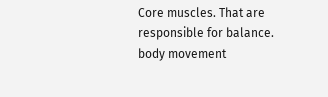Core muscles. That are responsible for balance. body movement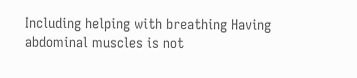Including helping with breathing Having abdominal muscles is not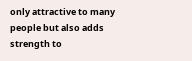only attractive to many people but also adds strength to